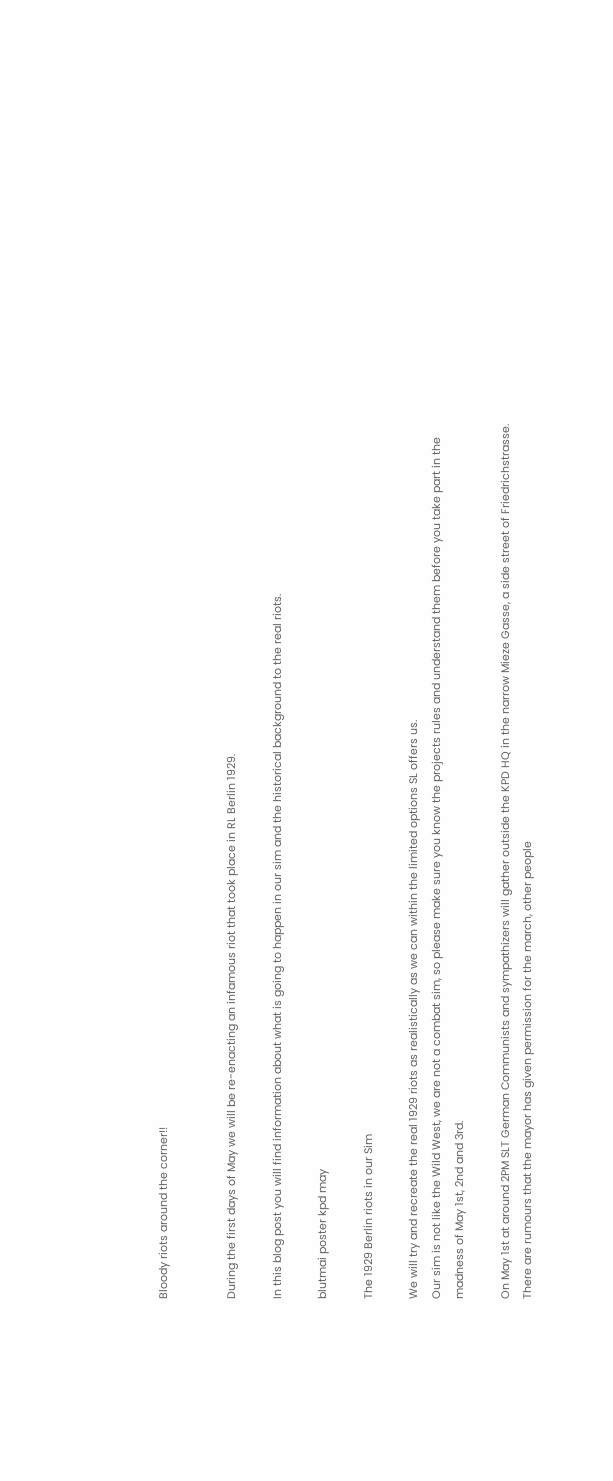Bloody riots around the corner!!


During the first days of May we will be re-enacting an infamous riot that took place in RL Berlin 1929.

In this blog post you will find information about what is going to happen in our sim and the historical background to the real riots.

blutmai poster kpd may

The 1929 Berlin riots in our Sim

We will try and recreate the real 1929 riots as realistically as we can within the limited options SL offers us.
Our sim is not like the Wild West, we are not a combat sim, so please make sure you know the projects rules and understand them before you take part in the madness of May 1st, 2nd and 3rd.

On May 1st at around 2PM SLT German Communists and sympathizers will gather outside the KPD HQ in the narrow Mieze Gasse, a side street of Friedrichstrasse.
There are rumours that the mayor has given permission for the march, other people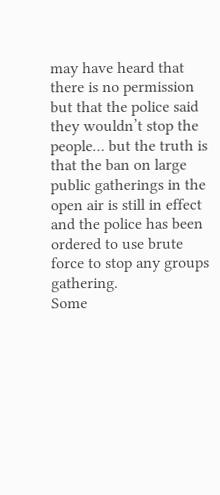may have heard that there is no permission but that the police said they wouldn’t stop the people… but the truth is that the ban on large public gatherings in the open air is still in effect and the police has been ordered to use brute force to stop any groups gathering.
Some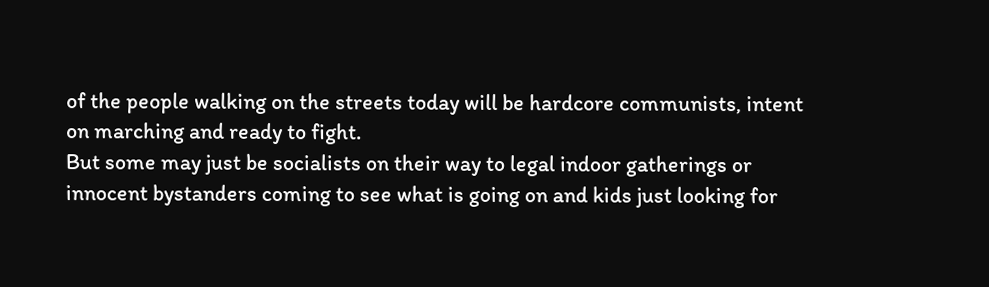of the people walking on the streets today will be hardcore communists, intent on marching and ready to fight.
But some may just be socialists on their way to legal indoor gatherings or innocent bystanders coming to see what is going on and kids just looking for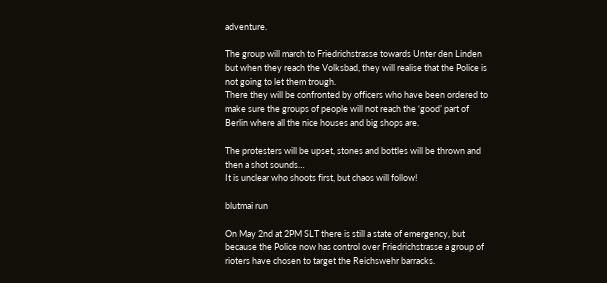adventure.

The group will march to Friedrichstrasse towards Unter den Linden but when they reach the Volksbad, they will realise that the Police is not going to let them trough.
There they will be confronted by officers who have been ordered to make sure the groups of people will not reach the ‘good’ part of Berlin where all the nice houses and big shops are.

The protesters will be upset, stones and bottles will be thrown and then a shot sounds…
It is unclear who shoots first, but chaos will follow!

blutmai run

On May 2nd at 2PM SLT there is still a state of emergency, but because the Police now has control over Friedrichstrasse a group of rioters have chosen to target the Reichswehr barracks.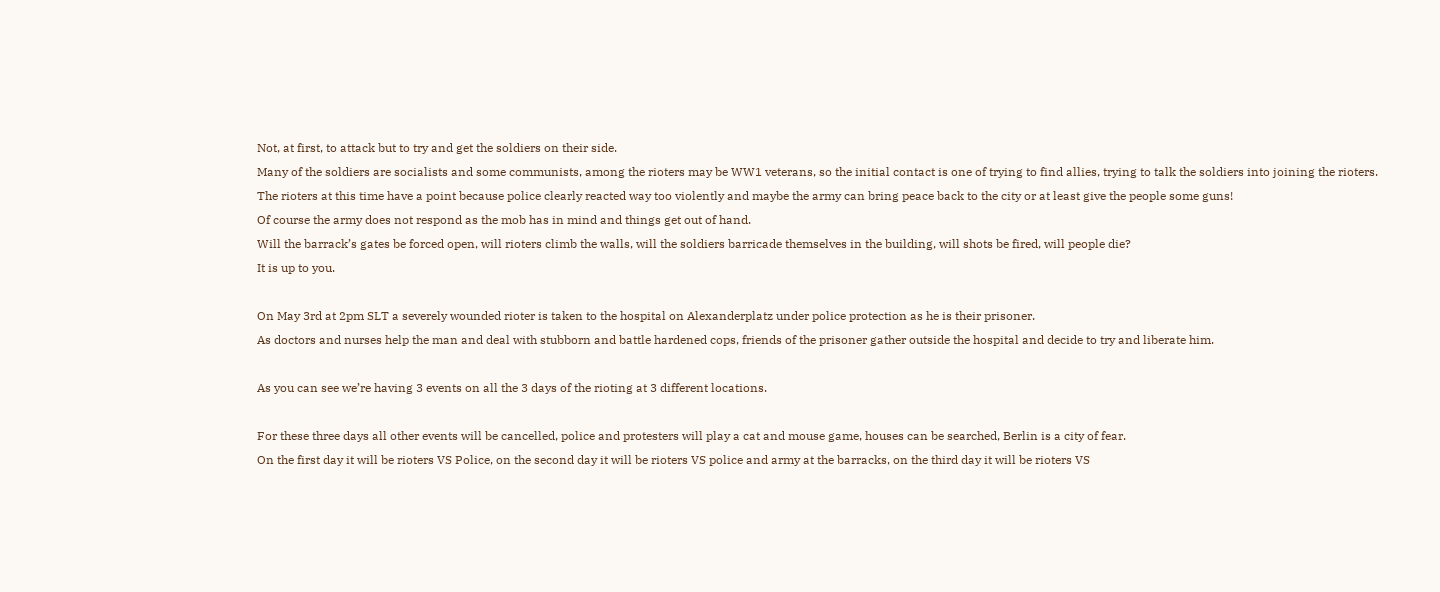Not, at first, to attack but to try and get the soldiers on their side.
Many of the soldiers are socialists and some communists, among the rioters may be WW1 veterans, so the initial contact is one of trying to find allies, trying to talk the soldiers into joining the rioters.
The rioters at this time have a point because police clearly reacted way too violently and maybe the army can bring peace back to the city or at least give the people some guns!
Of course the army does not respond as the mob has in mind and things get out of hand.
Will the barrack’s gates be forced open, will rioters climb the walls, will the soldiers barricade themselves in the building, will shots be fired, will people die?
It is up to you.

On May 3rd at 2pm SLT a severely wounded rioter is taken to the hospital on Alexanderplatz under police protection as he is their prisoner.
As doctors and nurses help the man and deal with stubborn and battle hardened cops, friends of the prisoner gather outside the hospital and decide to try and liberate him.

As you can see we’re having 3 events on all the 3 days of the rioting at 3 different locations.

For these three days all other events will be cancelled, police and protesters will play a cat and mouse game, houses can be searched, Berlin is a city of fear.
On the first day it will be rioters VS Police, on the second day it will be rioters VS police and army at the barracks, on the third day it will be rioters VS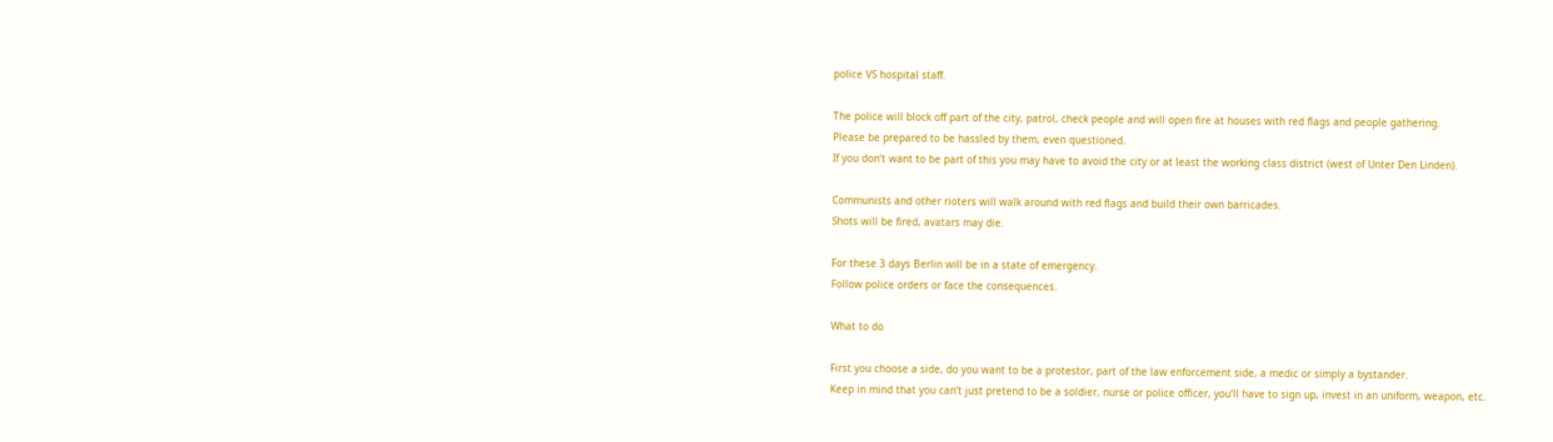police VS hospital staff.

The police will block off part of the city, patrol, check people and will open fire at houses with red flags and people gathering.
Please be prepared to be hassled by them, even questioned.
If you don’t want to be part of this you may have to avoid the city or at least the working class district (west of Unter Den Linden).

Communists and other rioters will walk around with red flags and build their own barricades.
Shots will be fired, avatars may die.

For these 3 days Berlin will be in a state of emergency.
Follow police orders or face the consequences.

What to do

First you choose a side, do you want to be a protestor, part of the law enforcement side, a medic or simply a bystander.
Keep in mind that you can’t just pretend to be a soldier, nurse or police officer, you’ll have to sign up, invest in an uniform, weapon, etc.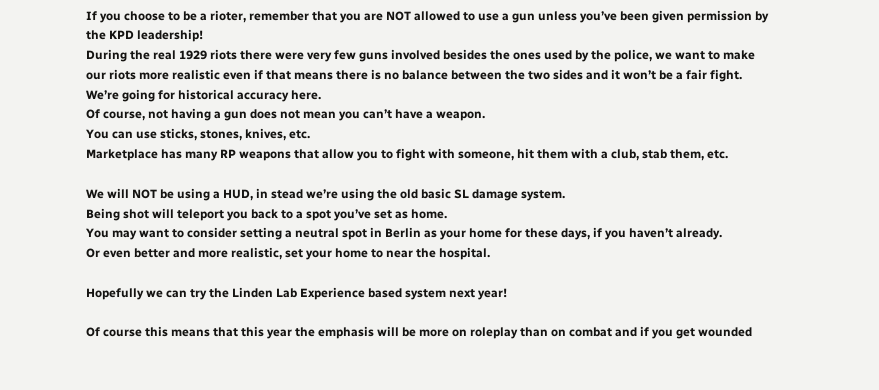If you choose to be a rioter, remember that you are NOT allowed to use a gun unless you’ve been given permission by the KPD leadership!
During the real 1929 riots there were very few guns involved besides the ones used by the police, we want to make our riots more realistic even if that means there is no balance between the two sides and it won’t be a fair fight.
We’re going for historical accuracy here.
Of course, not having a gun does not mean you can’t have a weapon.
You can use sticks, stones, knives, etc.
Marketplace has many RP weapons that allow you to fight with someone, hit them with a club, stab them, etc.

We will NOT be using a HUD, in stead we’re using the old basic SL damage system.
Being shot will teleport you back to a spot you’ve set as home.
You may want to consider setting a neutral spot in Berlin as your home for these days, if you haven’t already.
Or even better and more realistic, set your home to near the hospital.

Hopefully we can try the Linden Lab Experience based system next year!

Of course this means that this year the emphasis will be more on roleplay than on combat and if you get wounded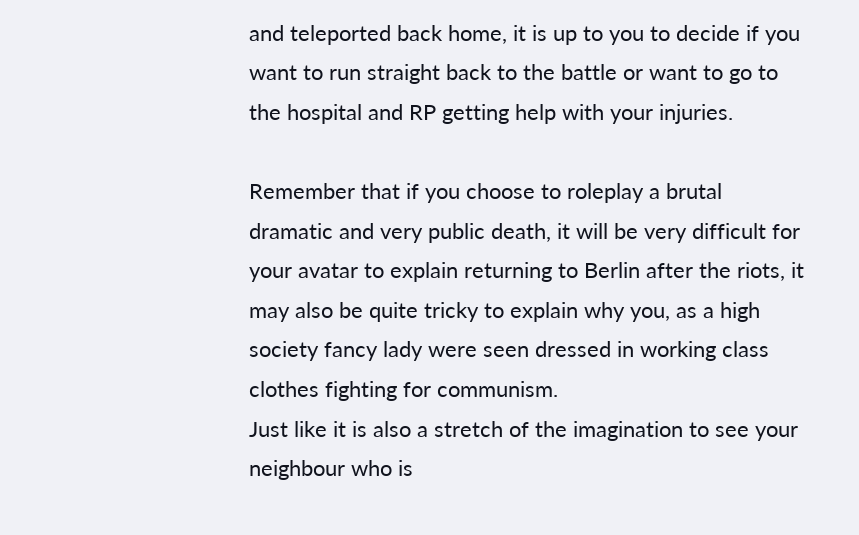and teleported back home, it is up to you to decide if you want to run straight back to the battle or want to go to the hospital and RP getting help with your injuries.

Remember that if you choose to roleplay a brutal dramatic and very public death, it will be very difficult for your avatar to explain returning to Berlin after the riots, it may also be quite tricky to explain why you, as a high society fancy lady were seen dressed in working class clothes fighting for communism.
Just like it is also a stretch of the imagination to see your neighbour who is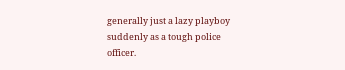generally just a lazy playboy suddenly as a tough police officer.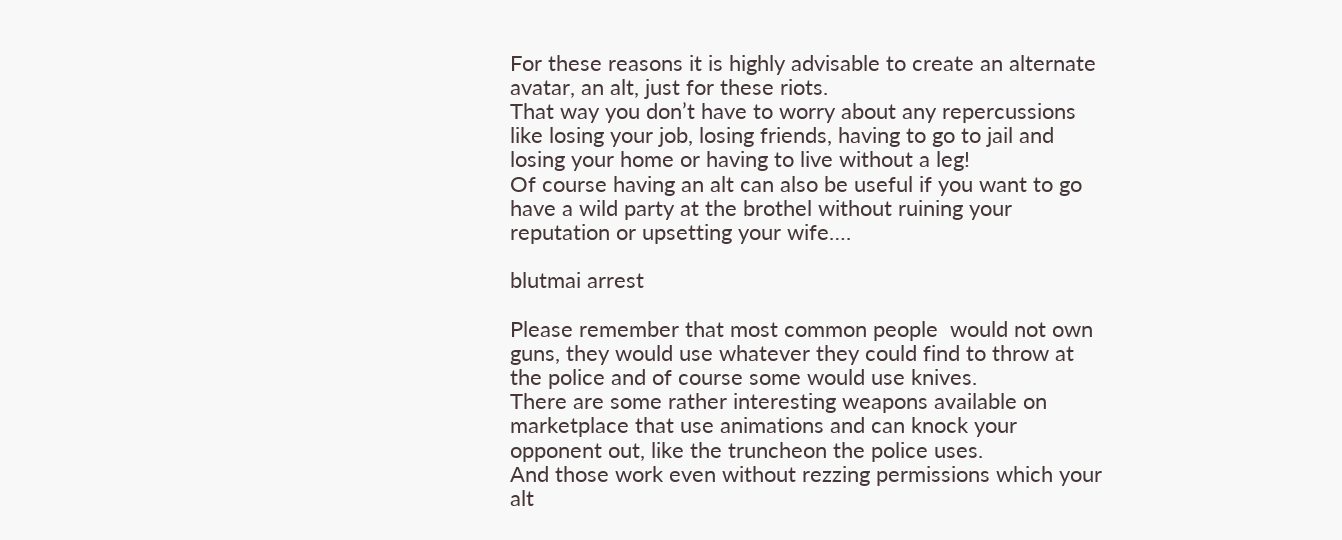For these reasons it is highly advisable to create an alternate avatar, an alt, just for these riots.
That way you don’t have to worry about any repercussions like losing your job, losing friends, having to go to jail and losing your home or having to live without a leg!
Of course having an alt can also be useful if you want to go have a wild party at the brothel without ruining your reputation or upsetting your wife….

blutmai arrest

Please remember that most common people  would not own guns, they would use whatever they could find to throw at the police and of course some would use knives.
There are some rather interesting weapons available on marketplace that use animations and can knock your opponent out, like the truncheon the police uses.
And those work even without rezzing permissions which your alt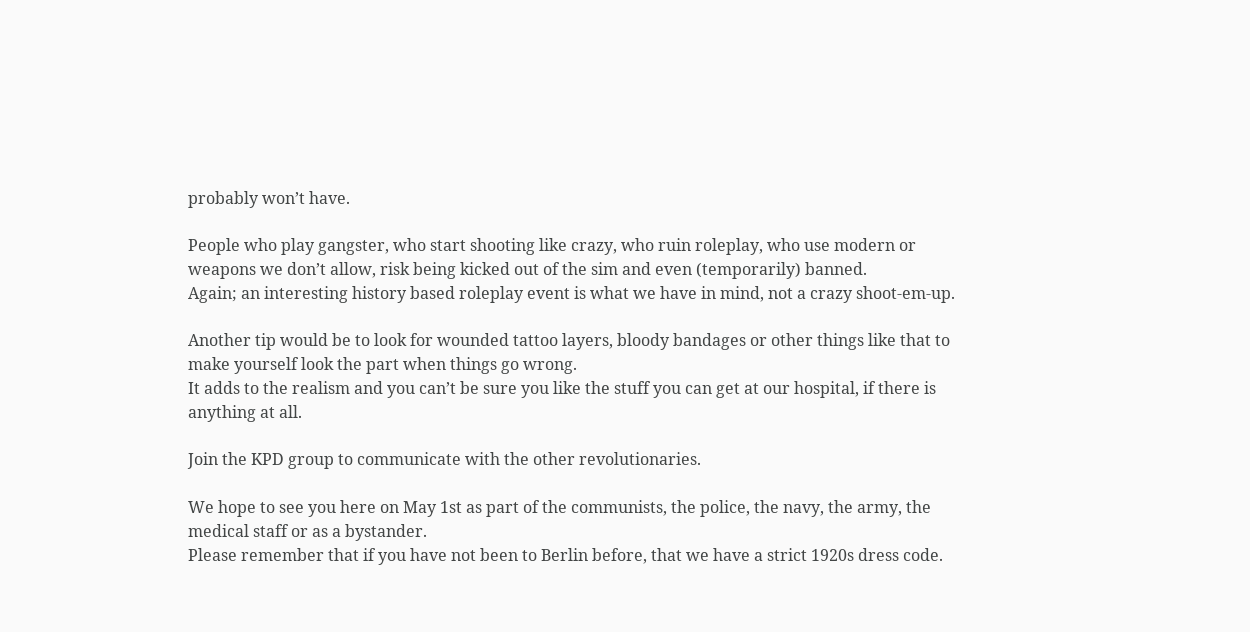probably won’t have.

People who play gangster, who start shooting like crazy, who ruin roleplay, who use modern or weapons we don’t allow, risk being kicked out of the sim and even (temporarily) banned.
Again; an interesting history based roleplay event is what we have in mind, not a crazy shoot-em-up.

Another tip would be to look for wounded tattoo layers, bloody bandages or other things like that to make yourself look the part when things go wrong.
It adds to the realism and you can’t be sure you like the stuff you can get at our hospital, if there is anything at all.

Join the KPD group to communicate with the other revolutionaries.

We hope to see you here on May 1st as part of the communists, the police, the navy, the army, the medical staff or as a bystander.
Please remember that if you have not been to Berlin before, that we have a strict 1920s dress code.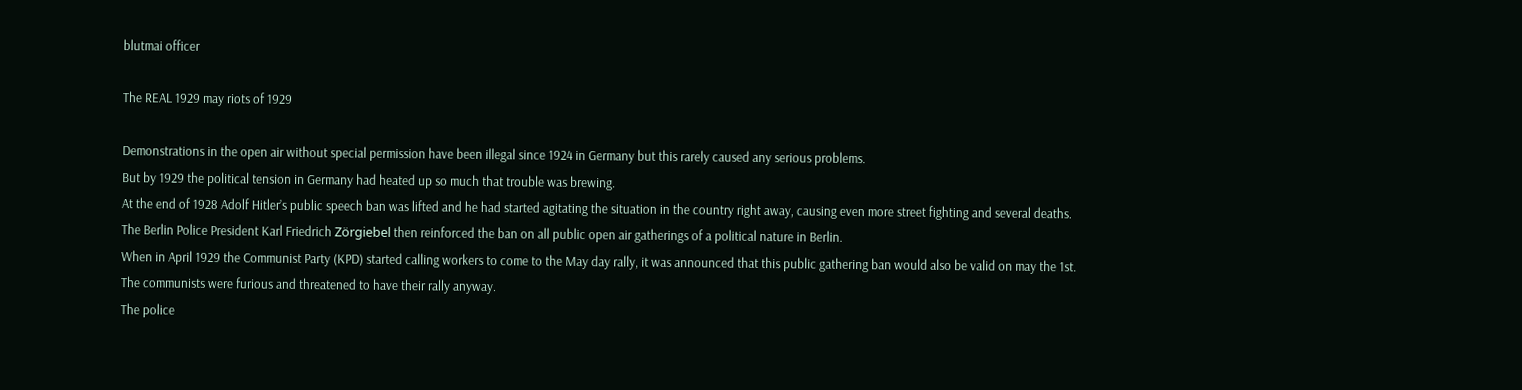blutmai officer

The REAL 1929 may riots of 1929

Demonstrations in the open air without special permission have been illegal since 1924 in Germany but this rarely caused any serious problems.
But by 1929 the political tension in Germany had heated up so much that trouble was brewing.
At the end of 1928 Adolf Hitler’s public speech ban was lifted and he had started agitating the situation in the country right away, causing even more street fighting and several deaths.
The Berlin Police President Karl Friedrich Zörgiebel then reinforced the ban on all public open air gatherings of a political nature in Berlin.
When in April 1929 the Communist Party (KPD) started calling workers to come to the May day rally, it was announced that this public gathering ban would also be valid on may the 1st.
The communists were furious and threatened to have their rally anyway.
The police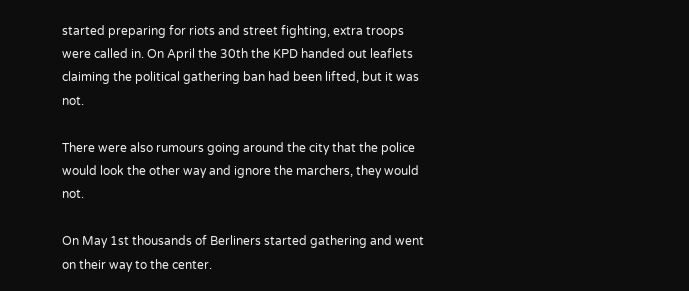started preparing for riots and street fighting, extra troops were called in. On April the 30th the KPD handed out leaflets claiming the political gathering ban had been lifted, but it was not.

There were also rumours going around the city that the police would look the other way and ignore the marchers, they would not.

On May 1st thousands of Berliners started gathering and went on their way to the center.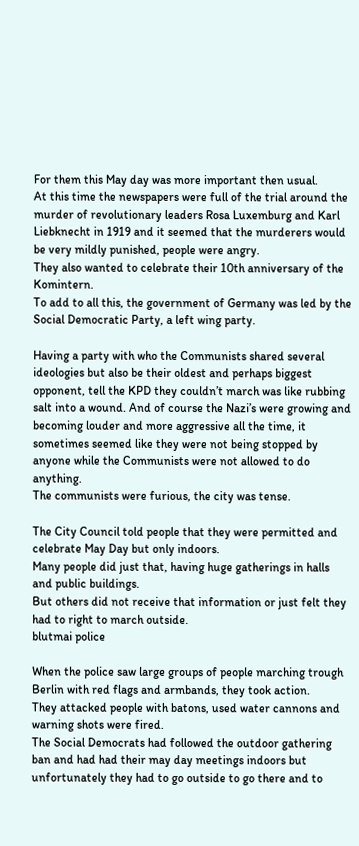For them this May day was more important then usual.
At this time the newspapers were full of the trial around the murder of revolutionary leaders Rosa Luxemburg and Karl Liebknecht in 1919 and it seemed that the murderers would be very mildly punished, people were angry.
They also wanted to celebrate their 10th anniversary of the Komintern.
To add to all this, the government of Germany was led by the Social Democratic Party, a left wing party.

Having a party with who the Communists shared several ideologies but also be their oldest and perhaps biggest opponent, tell the KPD they couldn’t march was like rubbing salt into a wound. And of course the Nazi’s were growing and becoming louder and more aggressive all the time, it sometimes seemed like they were not being stopped by anyone while the Communists were not allowed to do anything.
The communists were furious, the city was tense.

The City Council told people that they were permitted and celebrate May Day but only indoors.
Many people did just that, having huge gatherings in halls and public buildings.
But others did not receive that information or just felt they had to right to march outside.
blutmai police

When the police saw large groups of people marching trough Berlin with red flags and armbands, they took action.
They attacked people with batons, used water cannons and warning shots were fired.
The Social Democrats had followed the outdoor gathering ban and had had their may day meetings indoors but unfortunately they had to go outside to go there and to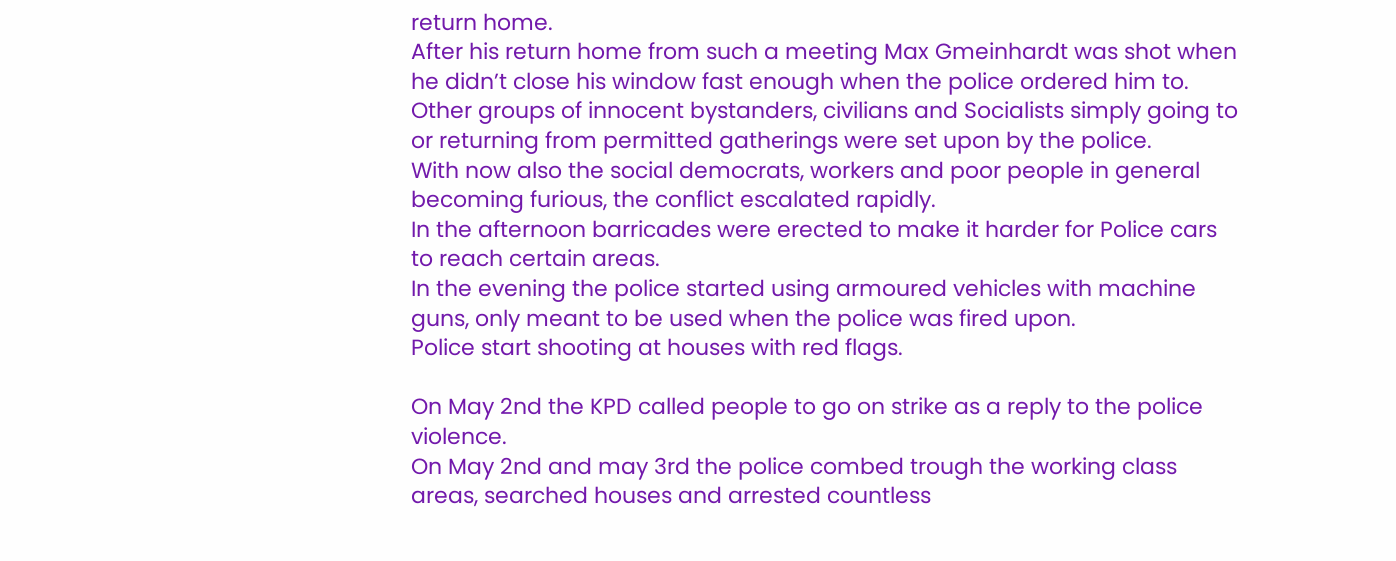return home.
After his return home from such a meeting Max Gmeinhardt was shot when he didn’t close his window fast enough when the police ordered him to.
Other groups of innocent bystanders, civilians and Socialists simply going to or returning from permitted gatherings were set upon by the police.
With now also the social democrats, workers and poor people in general becoming furious, the conflict escalated rapidly.
In the afternoon barricades were erected to make it harder for Police cars to reach certain areas.
In the evening the police started using armoured vehicles with machine guns, only meant to be used when the police was fired upon.
Police start shooting at houses with red flags.

On May 2nd the KPD called people to go on strike as a reply to the police violence.
On May 2nd and may 3rd the police combed trough the working class areas, searched houses and arrested countless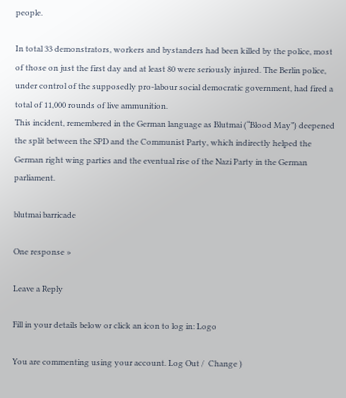people.

In total 33 demonstrators, workers and bystanders had been killed by the police, most of those on just the first day and at least 80 were seriously injured. The Berlin police, under control of the supposedly pro-labour social democratic government, had fired a total of 11,000 rounds of live ammunition.
This incident, remembered in the German language as Blutmai (“Blood May”) deepened the split between the SPD and the Communist Party, which indirectly helped the German right wing parties and the eventual rise of the Nazi Party in the German parliament.

blutmai barricade

One response »

Leave a Reply

Fill in your details below or click an icon to log in: Logo

You are commenting using your account. Log Out /  Change )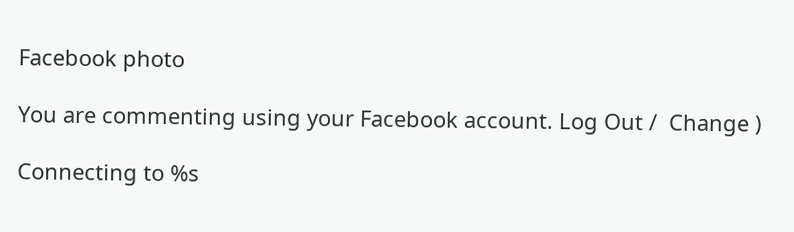Facebook photo

You are commenting using your Facebook account. Log Out /  Change )

Connecting to %s